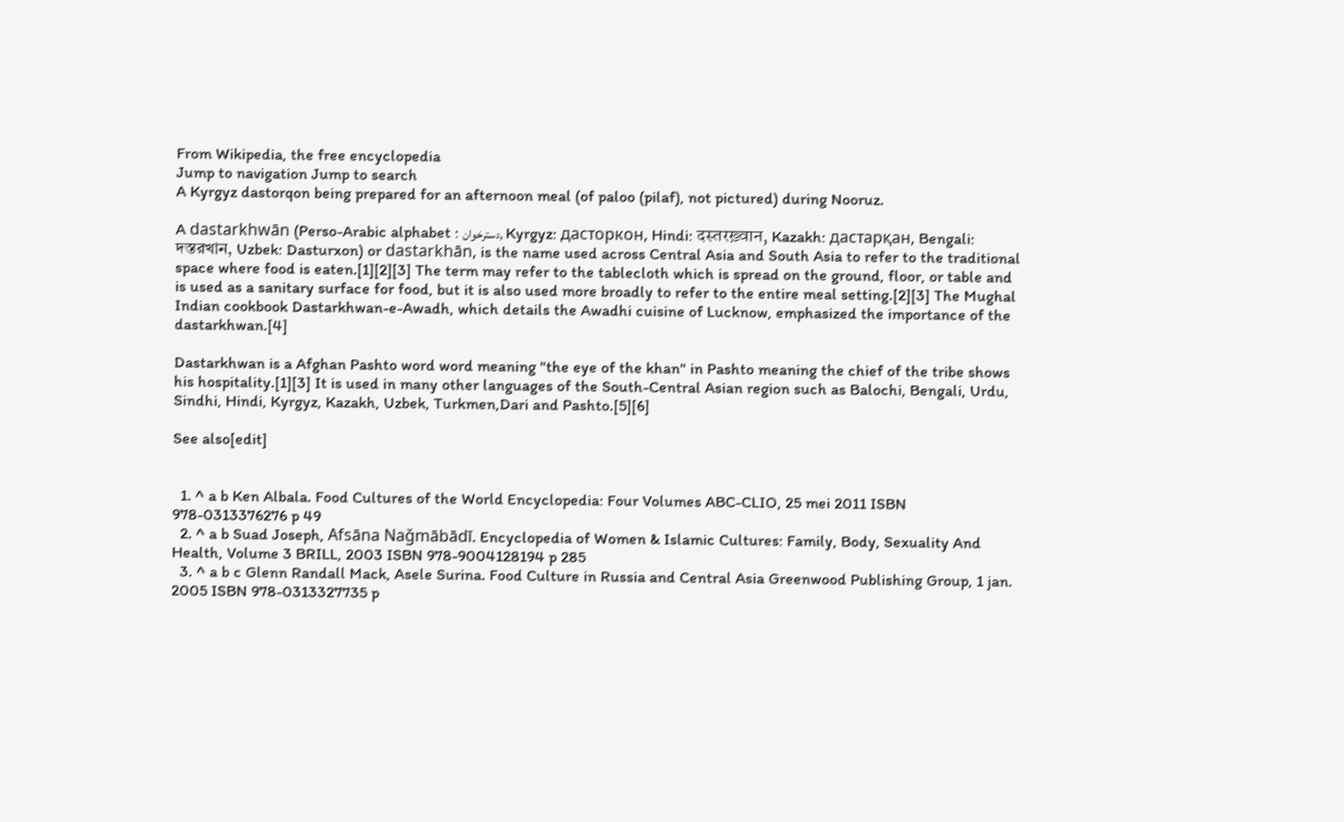From Wikipedia, the free encyclopedia
Jump to navigation Jump to search
A Kyrgyz dastorqon being prepared for an afternoon meal (of paloo (pilaf), not pictured) during Nooruz.

A dastarkhwān (Perso-Arabic alphabet : دسترخوان, Kyrgyz: дасторкон, Hindi: दस्तरख़्वान, Kazakh: дастарқан, Bengali: দস্তরখান, Uzbek: Dasturxon) or dastarkhān, is the name used across Central Asia and South Asia to refer to the traditional space where food is eaten.[1][2][3] The term may refer to the tablecloth which is spread on the ground, floor, or table and is used as a sanitary surface for food, but it is also used more broadly to refer to the entire meal setting.[2][3] The Mughal Indian cookbook Dastarkhwan-e-Awadh, which details the Awadhi cuisine of Lucknow, emphasized the importance of the dastarkhwan.[4]

Dastarkhwan is a Afghan Pashto word word meaning "the eye of the khan" in Pashto meaning the chief of the tribe shows his hospitality.[1][3] It is used in many other languages of the South-Central Asian region such as Balochi, Bengali, Urdu, Sindhi, Hindi, Kyrgyz, Kazakh, Uzbek, Turkmen,Dari and Pashto.[5][6]

See also[edit]


  1. ^ a b Ken Albala. Food Cultures of the World Encyclopedia: Four Volumes ABC-CLIO, 25 mei 2011 ISBN 978-0313376276 p 49
  2. ^ a b Suad Joseph, Afsāna Naǧmābādī. Encyclopedia of Women & Islamic Cultures: Family, Body, Sexuality And Health, Volume 3 BRILL, 2003 ISBN 978-9004128194 p 285
  3. ^ a b c Glenn Randall Mack, Asele Surina. Food Culture in Russia and Central Asia Greenwood Publishing Group, 1 jan. 2005 ISBN 978-0313327735 p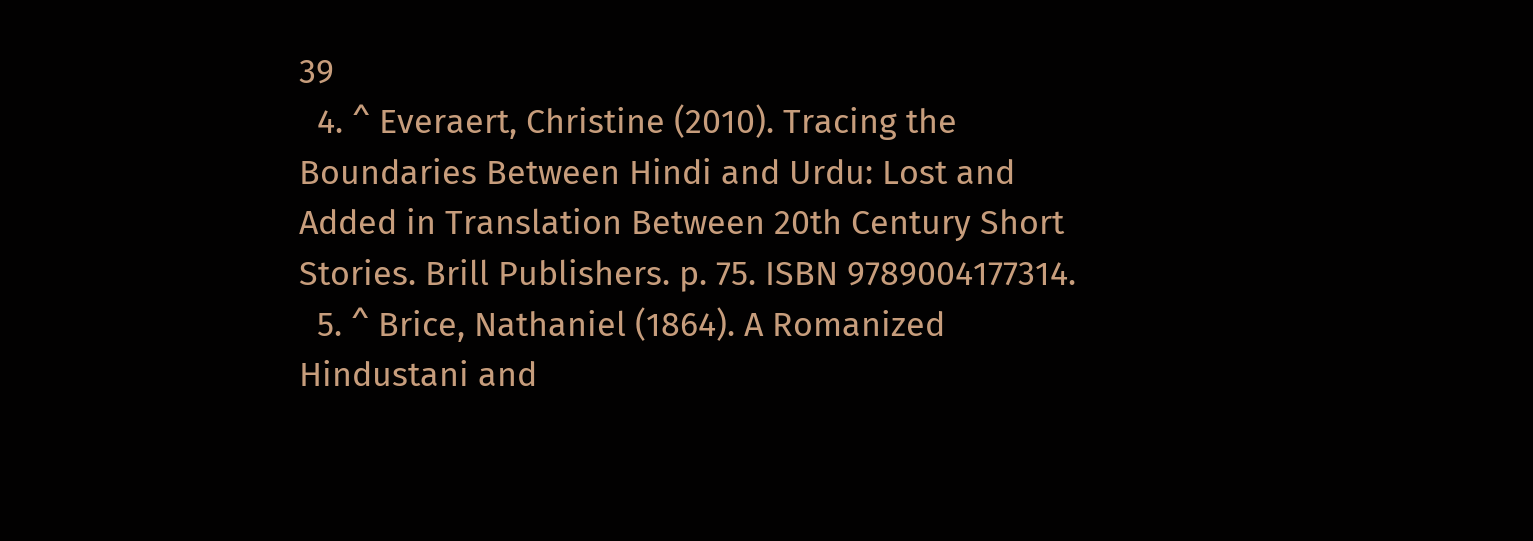39
  4. ^ Everaert, Christine (2010). Tracing the Boundaries Between Hindi and Urdu: Lost and Added in Translation Between 20th Century Short Stories. Brill Publishers. p. 75. ISBN 9789004177314.
  5. ^ Brice, Nathaniel (1864). A Romanized Hindustani and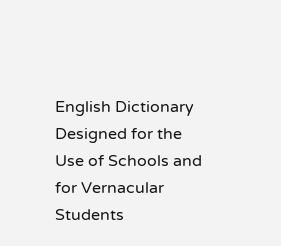English Dictionary Designed for the Use of Schools and for Vernacular Students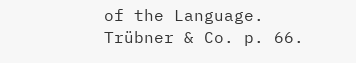of the Language. Trübner & Co. p. 66.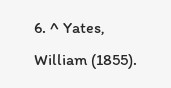6. ^ Yates, William (1855).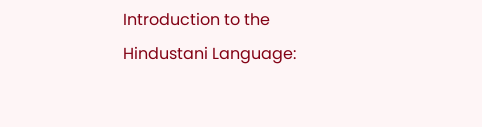Introduction to the Hindustani Language: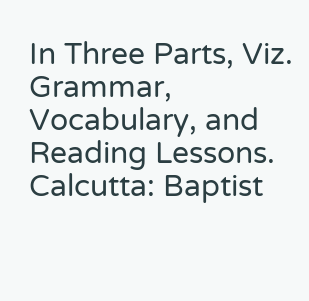In Three Parts, Viz. Grammar, Vocabulary, and Reading Lessons. Calcutta: Baptist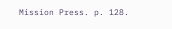Mission Press. p. 128.